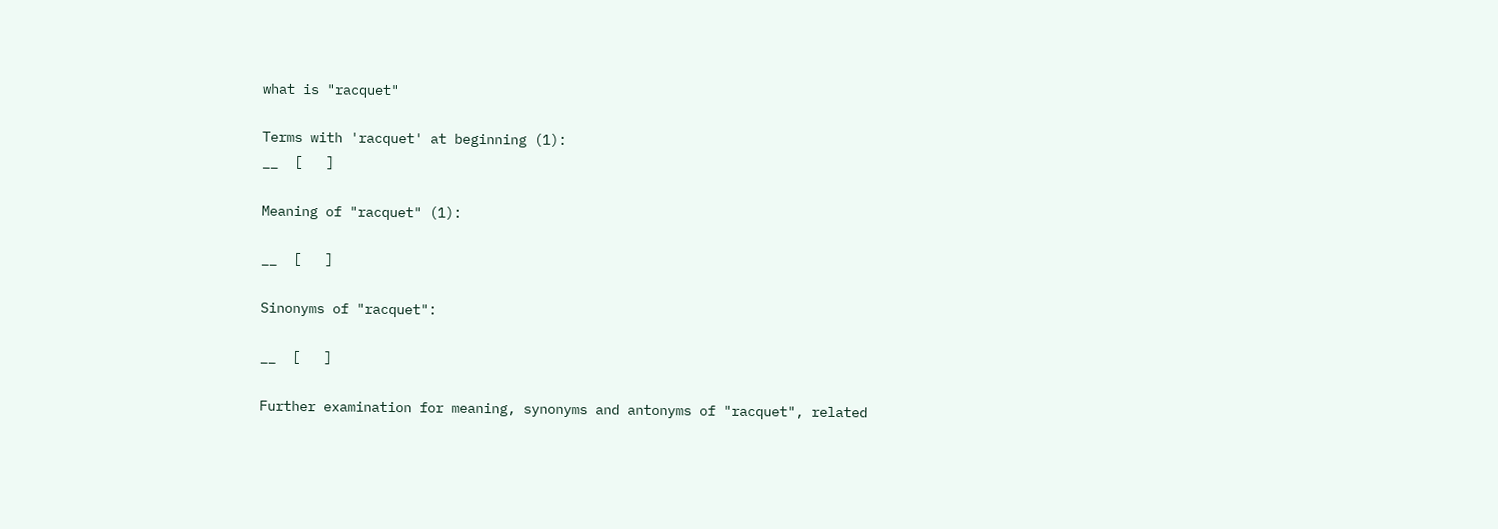what is "racquet"

Terms with 'racquet' at beginning (1):
__  [   ]

Meaning of "racquet" (1):

__  [   ]

Sinonyms of "racquet":

__  [   ]

Further examination for meaning, synonyms and antonyms of "racquet", related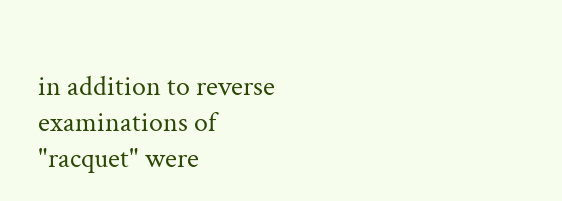in addition to reverse examinations of "racquet" were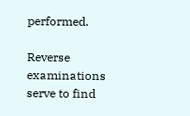performed.

Reverse examinations serve to find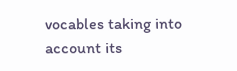vocables taking into account its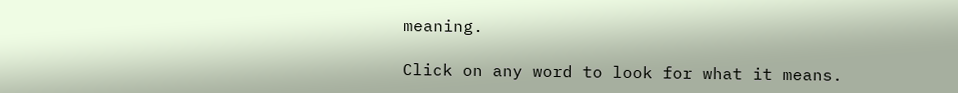meaning.

Click on any word to look for what it means.